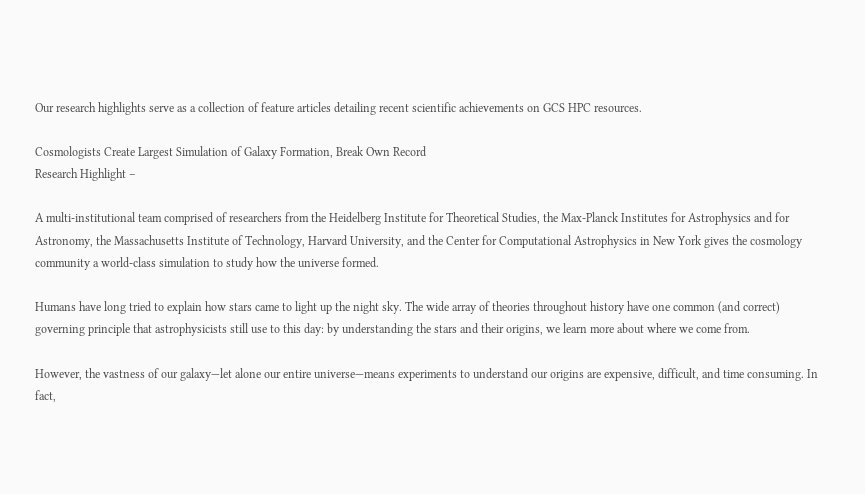Our research highlights serve as a collection of feature articles detailing recent scientific achievements on GCS HPC resources.

Cosmologists Create Largest Simulation of Galaxy Formation, Break Own Record
Research Highlight –

A multi-institutional team comprised of researchers from the Heidelberg Institute for Theoretical Studies, the Max-Planck Institutes for Astrophysics and for Astronomy, the Massachusetts Institute of Technology, Harvard University, and the Center for Computational Astrophysics in New York gives the cosmology community a world-class simulation to study how the universe formed.

Humans have long tried to explain how stars came to light up the night sky. The wide array of theories throughout history have one common (and correct) governing principle that astrophysicists still use to this day: by understanding the stars and their origins, we learn more about where we come from.

However, the vastness of our galaxy—let alone our entire universe—means experiments to understand our origins are expensive, difficult, and time consuming. In fact,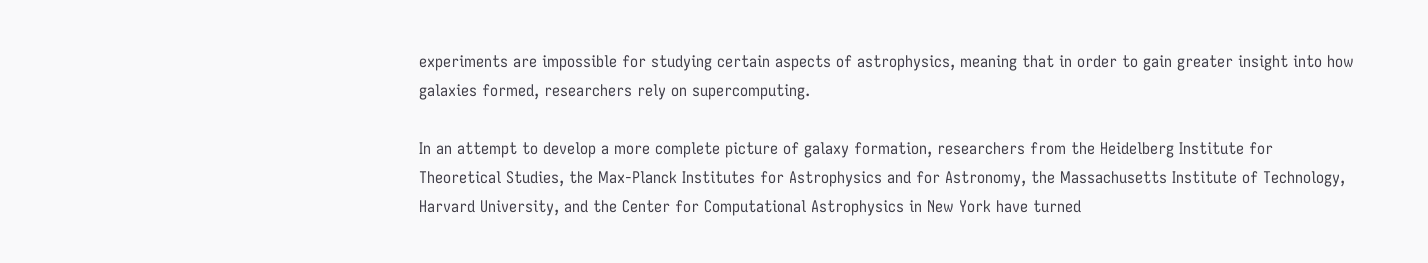experiments are impossible for studying certain aspects of astrophysics, meaning that in order to gain greater insight into how galaxies formed, researchers rely on supercomputing.

In an attempt to develop a more complete picture of galaxy formation, researchers from the Heidelberg Institute for Theoretical Studies, the Max-Planck Institutes for Astrophysics and for Astronomy, the Massachusetts Institute of Technology, Harvard University, and the Center for Computational Astrophysics in New York have turned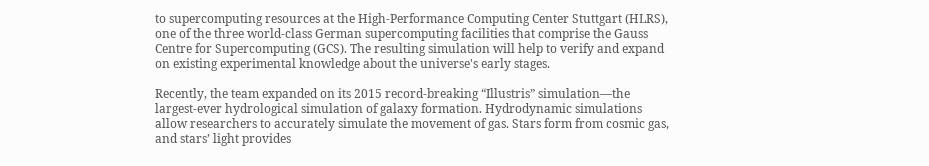to supercomputing resources at the High-Performance Computing Center Stuttgart (HLRS), one of the three world-class German supercomputing facilities that comprise the Gauss Centre for Supercomputing (GCS). The resulting simulation will help to verify and expand on existing experimental knowledge about the universe's early stages.

Recently, the team expanded on its 2015 record-breaking “Illustris” simulation—the largest-ever hydrological simulation of galaxy formation. Hydrodynamic simulations allow researchers to accurately simulate the movement of gas. Stars form from cosmic gas, and stars’ light provides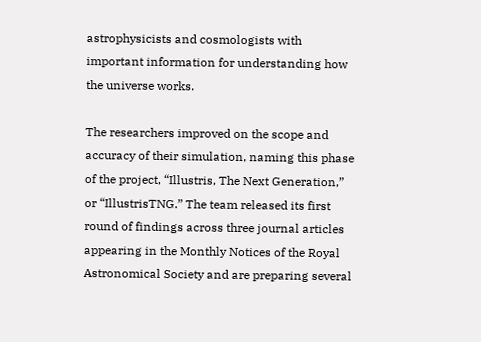astrophysicists and cosmologists with important information for understanding how the universe works.

The researchers improved on the scope and accuracy of their simulation, naming this phase of the project, “Illustris, The Next Generation,” or “IllustrisTNG.” The team released its first round of findings across three journal articles appearing in the Monthly Notices of the Royal Astronomical Society and are preparing several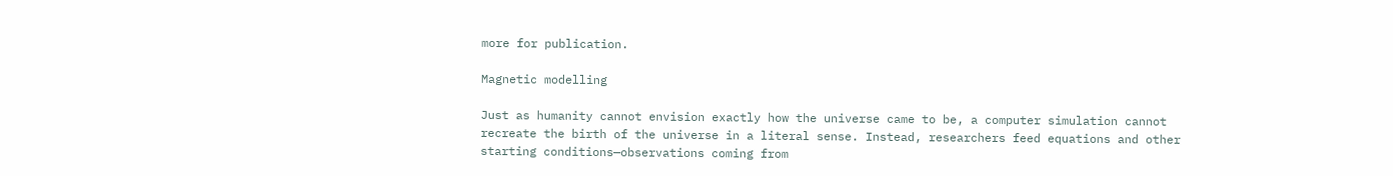more for publication.

Magnetic modelling

Just as humanity cannot envision exactly how the universe came to be, a computer simulation cannot recreate the birth of the universe in a literal sense. Instead, researchers feed equations and other starting conditions—observations coming from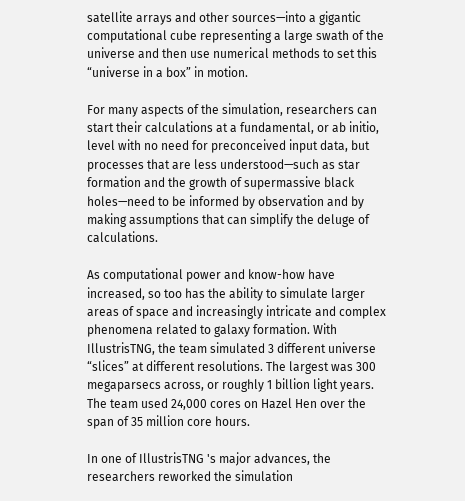satellite arrays and other sources—into a gigantic computational cube representing a large swath of the universe and then use numerical methods to set this “universe in a box” in motion.

For many aspects of the simulation, researchers can start their calculations at a fundamental, or ab initio, level with no need for preconceived input data, but processes that are less understood—such as star formation and the growth of supermassive black holes—need to be informed by observation and by making assumptions that can simplify the deluge of calculations.

As computational power and know-how have increased, so too has the ability to simulate larger areas of space and increasingly intricate and complex phenomena related to galaxy formation. With IllustrisTNG, the team simulated 3 different universe “slices” at different resolutions. The largest was 300 megaparsecs across, or roughly 1 billion light years. The team used 24,000 cores on Hazel Hen over the span of 35 million core hours.

In one of IllustrisTNG 's major advances, the researchers reworked the simulation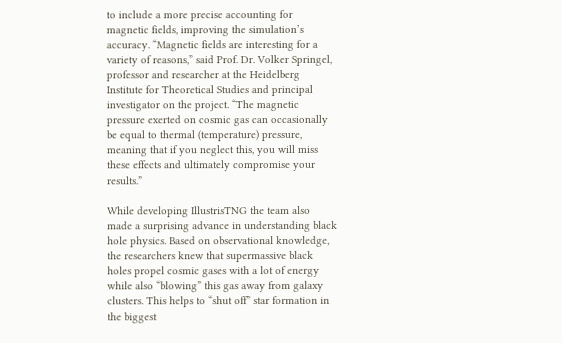to include a more precise accounting for magnetic fields, improving the simulation’s accuracy. “Magnetic fields are interesting for a variety of reasons,” said Prof. Dr. Volker Springel, professor and researcher at the Heidelberg Institute for Theoretical Studies and principal investigator on the project. “The magnetic pressure exerted on cosmic gas can occasionally be equal to thermal (temperature) pressure, meaning that if you neglect this, you will miss these effects and ultimately compromise your results.”

While developing IllustrisTNG the team also made a surprising advance in understanding black hole physics. Based on observational knowledge, the researchers knew that supermassive black holes propel cosmic gases with a lot of energy while also “blowing” this gas away from galaxy clusters. This helps to “shut off” star formation in the biggest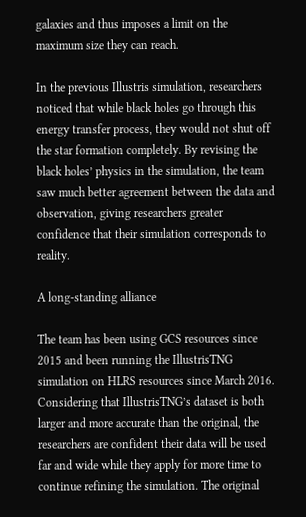galaxies and thus imposes a limit on the maximum size they can reach.

In the previous Illustris simulation, researchers noticed that while black holes go through this energy transfer process, they would not shut off the star formation completely. By revising the black holes’ physics in the simulation, the team saw much better agreement between the data and observation, giving researchers greater confidence that their simulation corresponds to reality.

A long-standing alliance

The team has been using GCS resources since 2015 and been running the IllustrisTNG simulation on HLRS resources since March 2016. Considering that IllustrisTNG’s dataset is both larger and more accurate than the original, the researchers are confident their data will be used far and wide while they apply for more time to continue refining the simulation. The original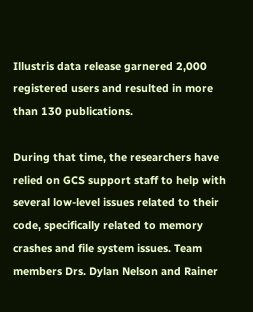Illustris data release garnered 2,000 registered users and resulted in more than 130 publications.

During that time, the researchers have relied on GCS support staff to help with several low-level issues related to their code, specifically related to memory crashes and file system issues. Team members Drs. Dylan Nelson and Rainer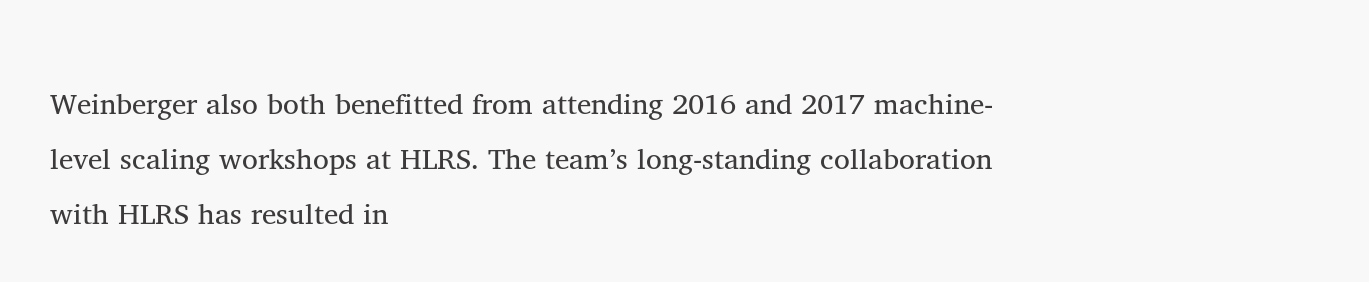Weinberger also both benefitted from attending 2016 and 2017 machine-level scaling workshops at HLRS. The team’s long-standing collaboration with HLRS has resulted in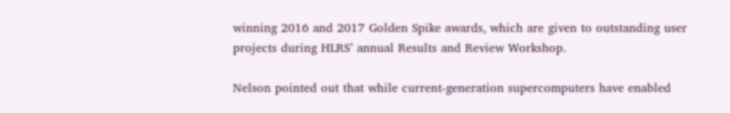winning 2016 and 2017 Golden Spike awards, which are given to outstanding user projects during HLRS’ annual Results and Review Workshop.

Nelson pointed out that while current-generation supercomputers have enabled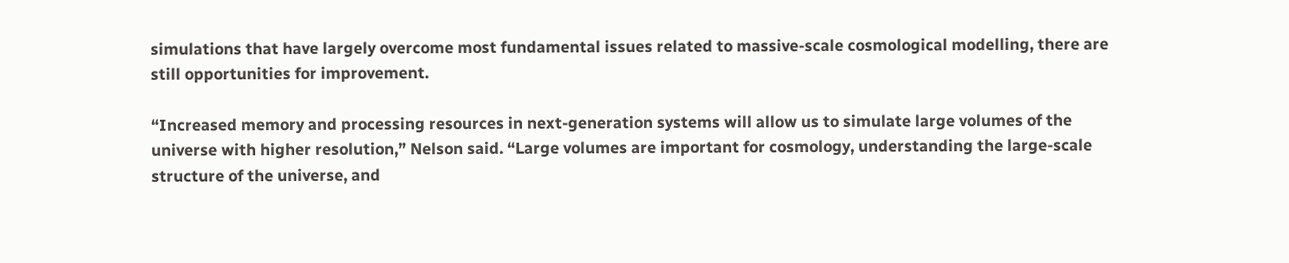simulations that have largely overcome most fundamental issues related to massive-scale cosmological modelling, there are still opportunities for improvement.

“Increased memory and processing resources in next-generation systems will allow us to simulate large volumes of the universe with higher resolution,” Nelson said. “Large volumes are important for cosmology, understanding the large-scale structure of the universe, and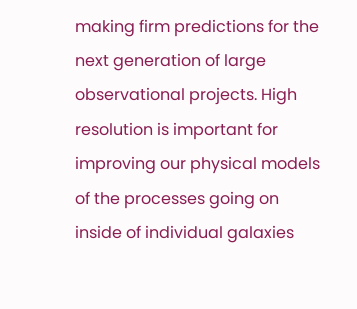making firm predictions for the next generation of large observational projects. High resolution is important for improving our physical models of the processes going on inside of individual galaxies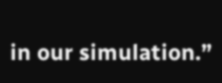in our simulation.”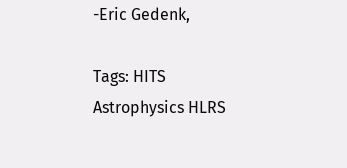-Eric Gedenk,

Tags: HITS Astrophysics HLRS